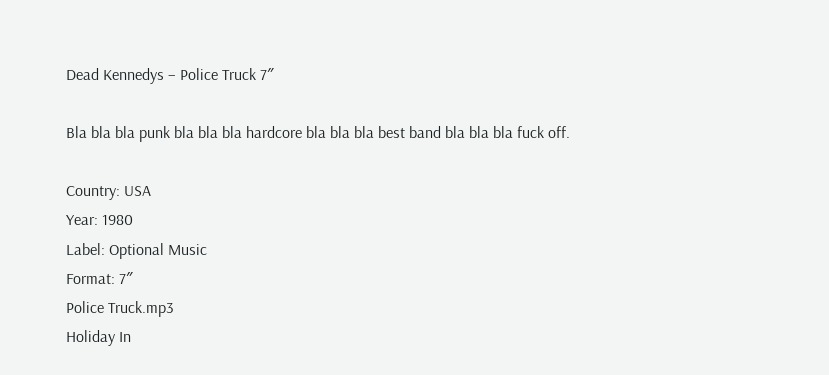Dead Kennedys – Police Truck 7″

Bla bla bla punk bla bla bla hardcore bla bla bla best band bla bla bla fuck off.

Country: USA
Year: 1980
Label: Optional Music
Format: 7″
Police Truck.mp3
Holiday In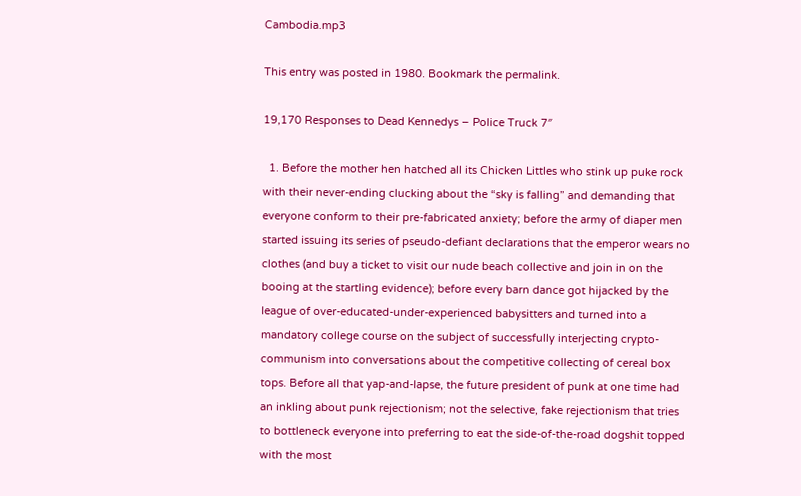Cambodia.mp3

This entry was posted in 1980. Bookmark the permalink.

19,170 Responses to Dead Kennedys – Police Truck 7″

  1. Before the mother hen hatched all its Chicken Littles who stink up puke rock with their never-ending clucking about the “sky is falling” and demanding that everyone conform to their pre-fabricated anxiety; before the army of diaper men started issuing its series of pseudo-defiant declarations that the emperor wears no clothes (and buy a ticket to visit our nude beach collective and join in on the booing at the startling evidence); before every barn dance got hijacked by the league of over-educated-under-experienced babysitters and turned into a mandatory college course on the subject of successfully interjecting crypto-communism into conversations about the competitive collecting of cereal box tops. Before all that yap-and-lapse, the future president of punk at one time had an inkling about punk rejectionism; not the selective, fake rejectionism that tries to bottleneck everyone into preferring to eat the side-of-the-road dogshit topped with the most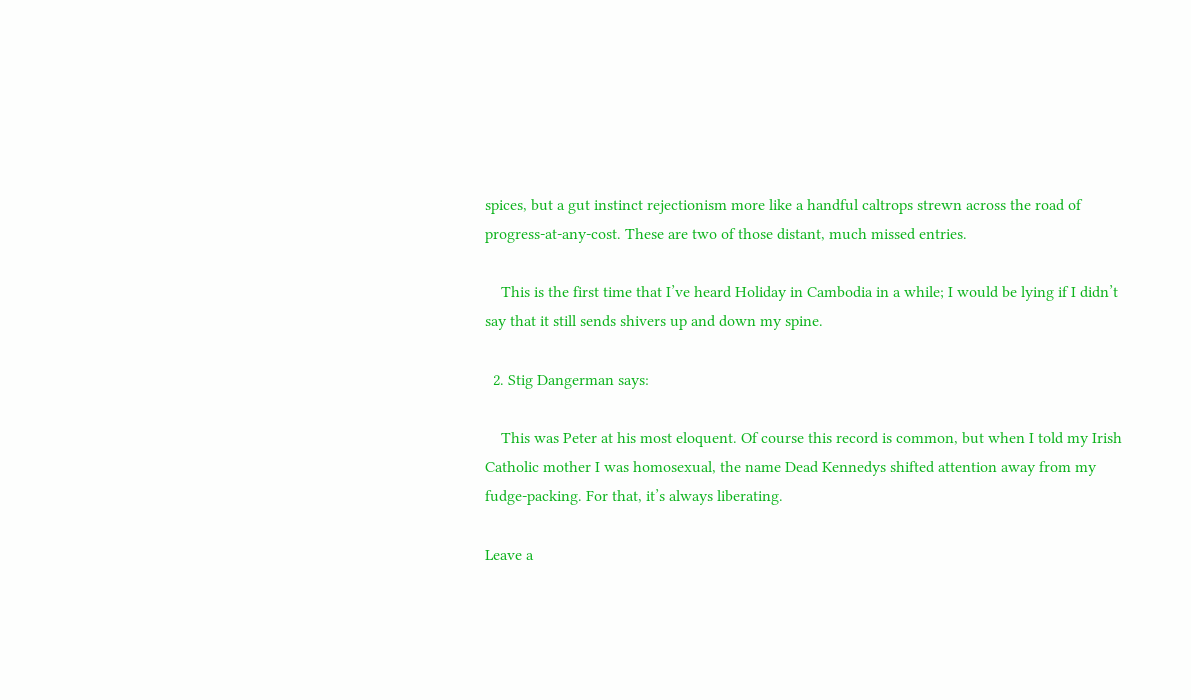spices, but a gut instinct rejectionism more like a handful caltrops strewn across the road of progress-at-any-cost. These are two of those distant, much missed entries.

    This is the first time that I’ve heard Holiday in Cambodia in a while; I would be lying if I didn’t say that it still sends shivers up and down my spine.

  2. Stig Dangerman says:

    This was Peter at his most eloquent. Of course this record is common, but when I told my Irish Catholic mother I was homosexual, the name Dead Kennedys shifted attention away from my fudge-packing. For that, it’s always liberating.

Leave a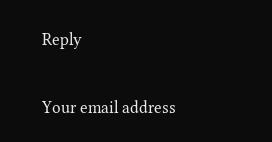Reply

Your email address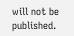will not be published.